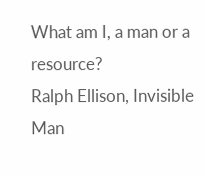What am I, a man or a resource?
Ralph Ellison, Invisible Man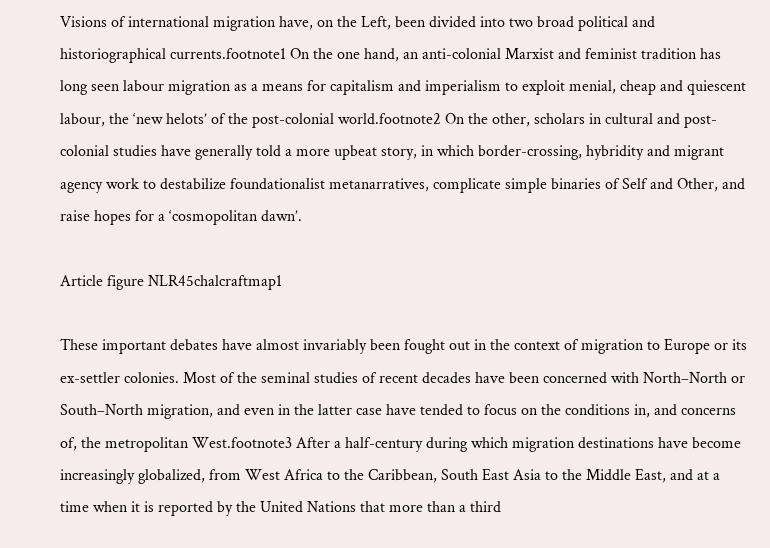Visions of international migration have, on the Left, been divided into two broad political and historiographical currents.footnote1 On the one hand, an anti-colonial Marxist and feminist tradition has long seen labour migration as a means for capitalism and imperialism to exploit menial, cheap and quiescent labour, the ‘new helots’ of the post-colonial world.footnote2 On the other, scholars in cultural and post-colonial studies have generally told a more upbeat story, in which border-crossing, hybridity and migrant agency work to destabilize foundationalist metanarratives, complicate simple binaries of Self and Other, and raise hopes for a ‘cosmopolitan dawn’.

Article figure NLR45chalcraftmap1

These important debates have almost invariably been fought out in the context of migration to Europe or its ex-settler colonies. Most of the seminal studies of recent decades have been concerned with North–North or South–North migration, and even in the latter case have tended to focus on the conditions in, and concerns of, the metropolitan West.footnote3 After a half-century during which migration destinations have become increasingly globalized, from West Africa to the Caribbean, South East Asia to the Middle East, and at a time when it is reported by the United Nations that more than a third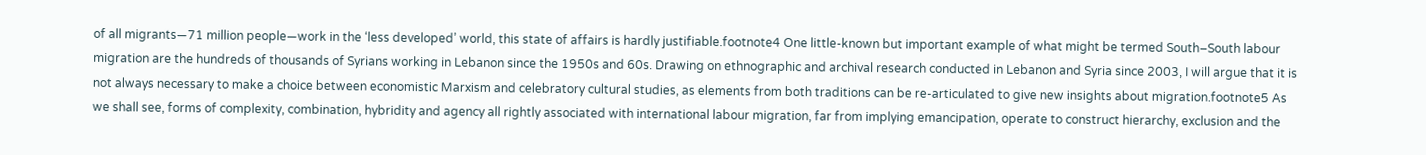of all migrants—71 million people—work in the ‘less developed’ world, this state of affairs is hardly justifiable.footnote4 One little-known but important example of what might be termed South–South labour migration are the hundreds of thousands of Syrians working in Lebanon since the 1950s and 60s. Drawing on ethnographic and archival research conducted in Lebanon and Syria since 2003, I will argue that it is not always necessary to make a choice between economistic Marxism and celebratory cultural studies, as elements from both traditions can be re-articulated to give new insights about migration.footnote5 As we shall see, forms of complexity, combination, hybridity and agency all rightly associated with international labour migration, far from implying emancipation, operate to construct hierarchy, exclusion and the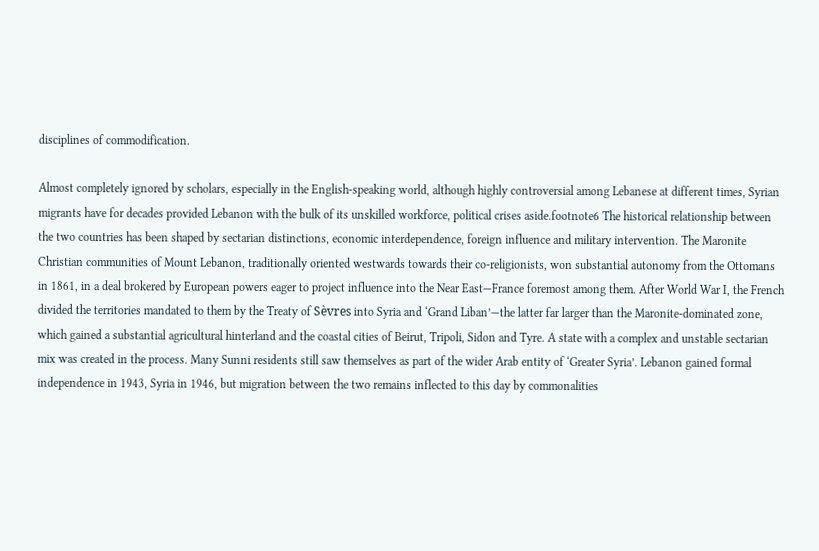disciplines of commodification.

Almost completely ignored by scholars, especially in the English-speaking world, although highly controversial among Lebanese at different times, Syrian migrants have for decades provided Lebanon with the bulk of its unskilled workforce, political crises aside.footnote6 The historical relationship between the two countries has been shaped by sectarian distinctions, economic interdependence, foreign influence and military intervention. The Maronite Christian communities of Mount Lebanon, traditionally oriented westwards towards their co-religionists, won substantial autonomy from the Ottomans in 1861, in a deal brokered by European powers eager to project influence into the Near East—France foremost among them. After World War I, the French divided the territories mandated to them by the Treaty of Sèvres into Syria and ‘Grand Liban’—the latter far larger than the Maronite-dominated zone, which gained a substantial agricultural hinterland and the coastal cities of Beirut, Tripoli, Sidon and Tyre. A state with a complex and unstable sectarian mix was created in the process. Many Sunni residents still saw themselves as part of the wider Arab entity of ‘Greater Syria’. Lebanon gained formal independence in 1943, Syria in 1946, but migration between the two remains inflected to this day by commonalities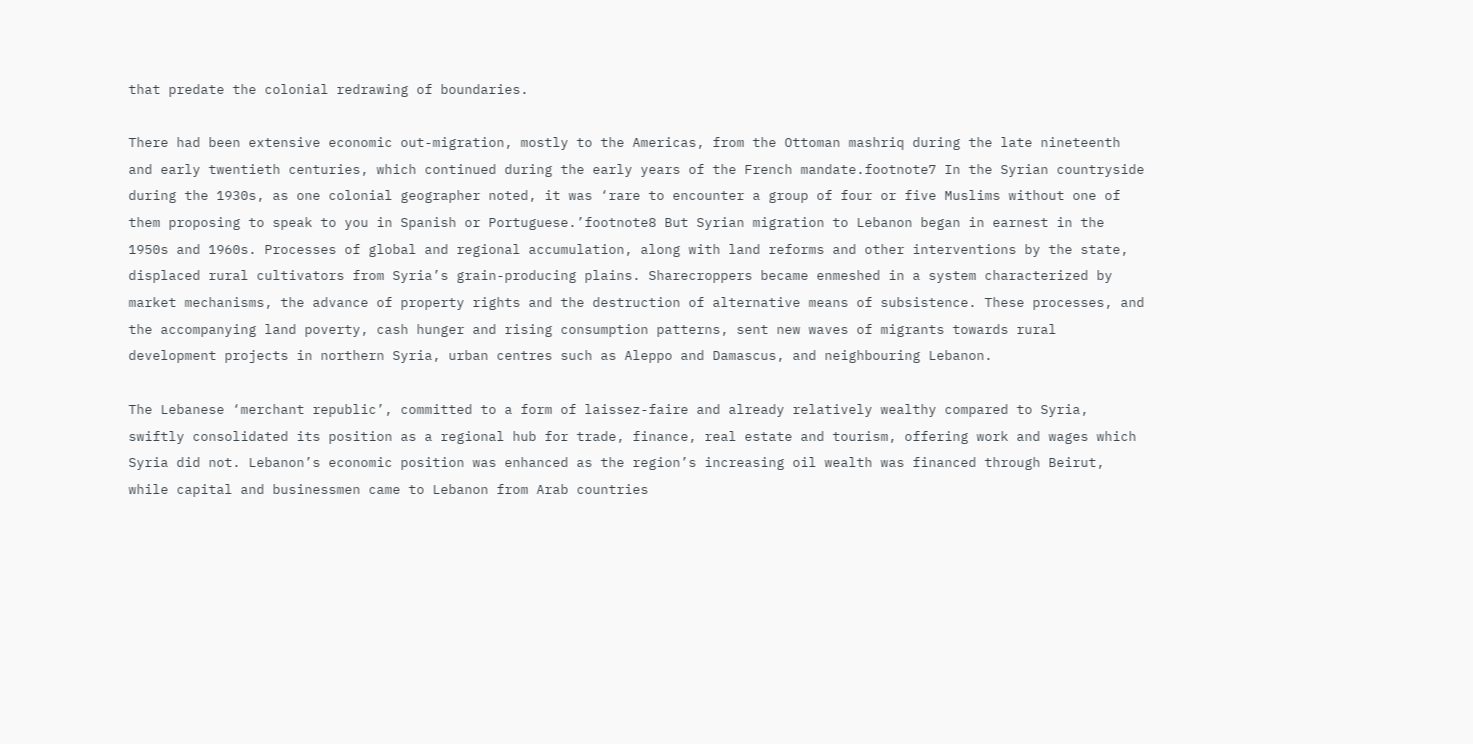that predate the colonial redrawing of boundaries.

There had been extensive economic out-migration, mostly to the Americas, from the Ottoman mashriq during the late nineteenth and early twentieth centuries, which continued during the early years of the French mandate.footnote7 In the Syrian countryside during the 1930s, as one colonial geographer noted, it was ‘rare to encounter a group of four or five Muslims without one of them proposing to speak to you in Spanish or Portuguese.’footnote8 But Syrian migration to Lebanon began in earnest in the 1950s and 1960s. Processes of global and regional accumulation, along with land reforms and other interventions by the state, displaced rural cultivators from Syria’s grain-producing plains. Sharecroppers became enmeshed in a system characterized by market mechanisms, the advance of property rights and the destruction of alternative means of subsistence. These processes, and the accompanying land poverty, cash hunger and rising consumption patterns, sent new waves of migrants towards rural development projects in northern Syria, urban centres such as Aleppo and Damascus, and neighbouring Lebanon.

The Lebanese ‘merchant republic’, committed to a form of laissez-faire and already relatively wealthy compared to Syria, swiftly consolidated its position as a regional hub for trade, finance, real estate and tourism, offering work and wages which Syria did not. Lebanon’s economic position was enhanced as the region’s increasing oil wealth was financed through Beirut, while capital and businessmen came to Lebanon from Arab countries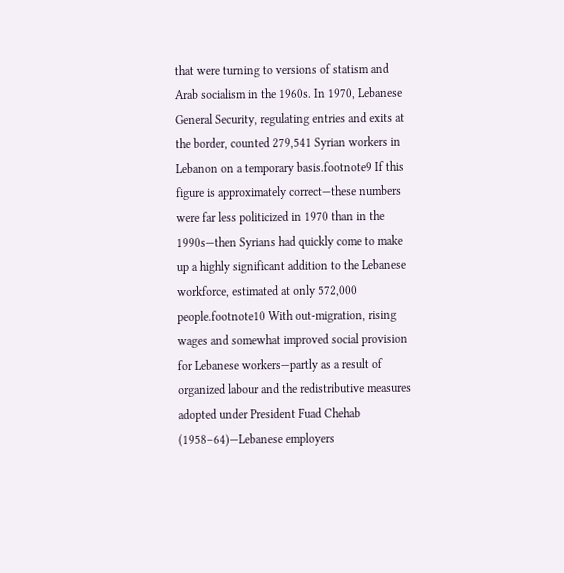that were turning to versions of statism and Arab socialism in the 1960s. In 1970, Lebanese General Security, regulating entries and exits at the border, counted 279,541 Syrian workers in Lebanon on a temporary basis.footnote9 If this figure is approximately correct—these numbers were far less politicized in 1970 than in the 1990s—then Syrians had quickly come to make up a highly significant addition to the Lebanese workforce, estimated at only 572,000 people.footnote10 With out-migration, rising wages and somewhat improved social provision for Lebanese workers—partly as a result of organized labour and the redistributive measures adopted under President Fuad Chehab (1958–64)—Lebanese employers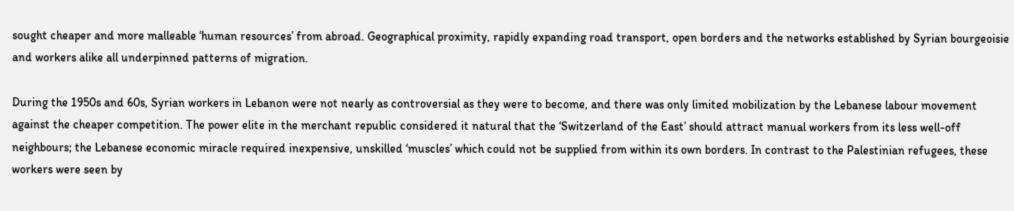sought cheaper and more malleable ‘human resources’ from abroad. Geographical proximity, rapidly expanding road transport, open borders and the networks established by Syrian bourgeoisie and workers alike all underpinned patterns of migration.

During the 1950s and 60s, Syrian workers in Lebanon were not nearly as controversial as they were to become, and there was only limited mobilization by the Lebanese labour movement against the cheaper competition. The power elite in the merchant republic considered it natural that the ‘Switzerland of the East’ should attract manual workers from its less well-off neighbours; the Lebanese economic miracle required inexpensive, unskilled ‘muscles’ which could not be supplied from within its own borders. In contrast to the Palestinian refugees, these workers were seen by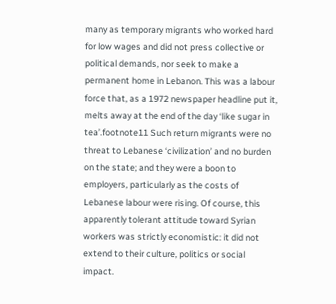many as temporary migrants who worked hard for low wages and did not press collective or political demands, nor seek to make a permanent home in Lebanon. This was a labour force that, as a 1972 newspaper headline put it, melts away at the end of the day ‘like sugar in tea’.footnote11 Such return migrants were no threat to Lebanese ‘civilization’ and no burden on the state; and they were a boon to employers, particularly as the costs of Lebanese labour were rising. Of course, this apparently tolerant attitude toward Syrian workers was strictly economistic: it did not extend to their culture, politics or social impact.